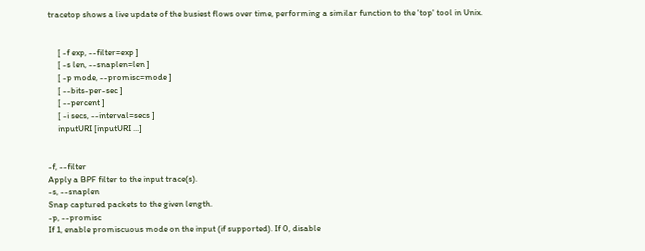tracetop shows a live update of the busiest flows over time, performing a similar function to the 'top' tool in Unix.


     [ -f exp, --filter=exp ]
     [ -s len, --snaplen=len ]
     [ -p mode, --promisc=mode ]
     [ --bits-per-sec ]
     [ --percent ]
     [ -i secs, --interval=secs ]
     inputURI [inputURI ...]


-f, --filter
Apply a BPF filter to the input trace(s).
-s, --snaplen
Snap captured packets to the given length.
-p, --promisc
If 1, enable promiscuous mode on the input (if supported). If 0, disable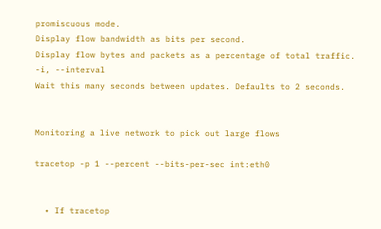promiscuous mode.
Display flow bandwidth as bits per second.
Display flow bytes and packets as a percentage of total traffic.
-i, --interval
Wait this many seconds between updates. Defaults to 2 seconds.


Monitoring a live network to pick out large flows

tracetop -p 1 --percent --bits-per-sec int:eth0


  • If tracetop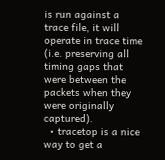is run against a trace file, it will operate in trace time (i.e. preserving all timing gaps that were between the packets when they were originally captured).
  • tracetop is a nice way to get a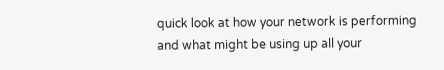quick look at how your network is performing and what might be using up all your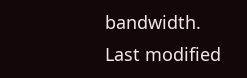bandwidth.
Last modified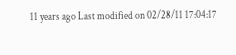11 years ago Last modified on 02/28/11 17:04:17